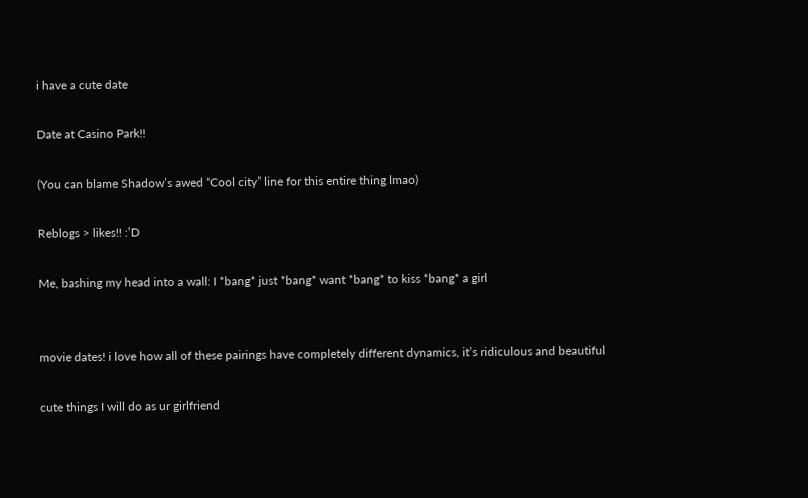i have a cute date

Date at Casino Park!!

(You can blame Shadow’s awed “Cool city” line for this entire thing lmao)

Reblogs > likes!! :’D

Me, bashing my head into a wall: I *bang* just *bang* want *bang* to kiss *bang* a girl


movie dates! i love how all of these pairings have completely different dynamics, it’s ridiculous and beautiful

cute things I will do as ur girlfriend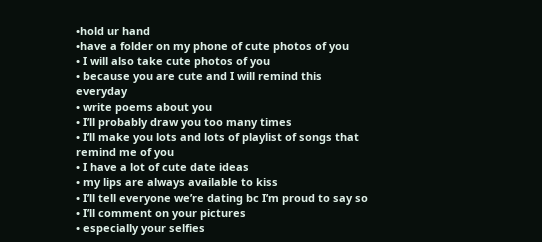•hold ur hand
•have a folder on my phone of cute photos of you
• I will also take cute photos of you
• because you are cute and I will remind this everyday
• write poems about you
• I’ll probably draw you too many times
• I’ll make you lots and lots of playlist of songs that remind me of you
• I have a lot of cute date ideas
• my lips are always available to kiss
• I’ll tell everyone we’re dating bc I’m proud to say so
• I’ll comment on your pictures
• especially your selfies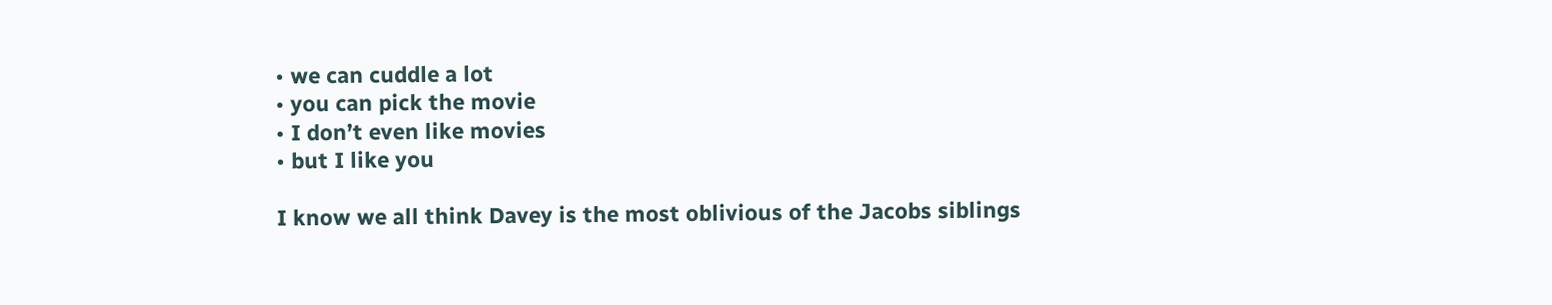• we can cuddle a lot
• you can pick the movie
• I don’t even like movies
• but I like you

I know we all think Davey is the most oblivious of the Jacobs siblings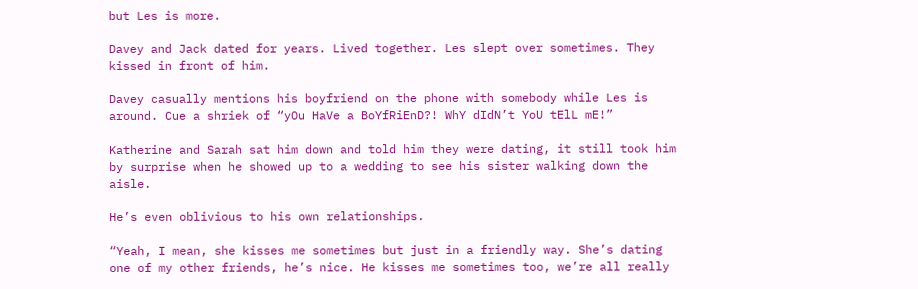but Les is more.

Davey and Jack dated for years. Lived together. Les slept over sometimes. They kissed in front of him.

Davey casually mentions his boyfriend on the phone with somebody while Les is around. Cue a shriek of “yOu HaVe a BoYfRiEnD?! WhY dIdN’t YoU tElL mE!”

Katherine and Sarah sat him down and told him they were dating, it still took him by surprise when he showed up to a wedding to see his sister walking down the aisle.

He’s even oblivious to his own relationships.

“Yeah, I mean, she kisses me sometimes but just in a friendly way. She’s dating one of my other friends, he’s nice. He kisses me sometimes too, we’re all really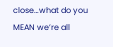close…what do you MEAN we’re all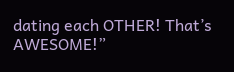dating each OTHER! That’s AWESOME!”